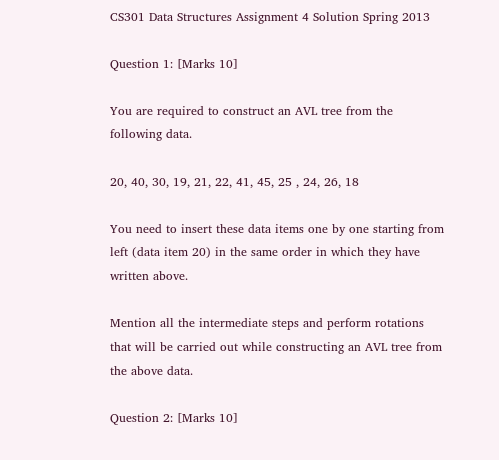CS301 Data Structures Assignment 4 Solution Spring 2013

Question 1: [Marks 10]

You are required to construct an AVL tree from the following data.

20, 40, 30, 19, 21, 22, 41, 45, 25 , 24, 26, 18

You need to insert these data items one by one starting from left (data item 20) in the same order in which they have written above.

Mention all the intermediate steps and perform rotations that will be carried out while constructing an AVL tree from the above data.

Question 2: [Marks 10]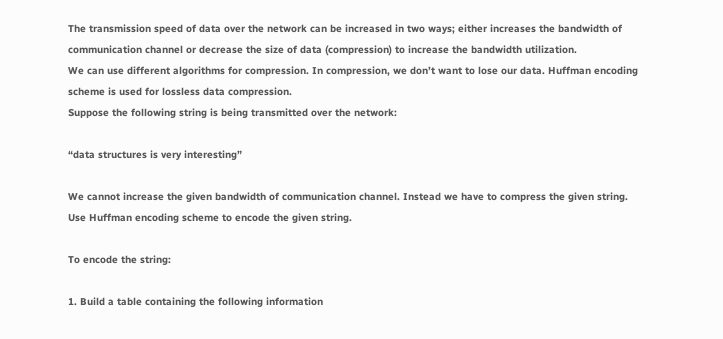The transmission speed of data over the network can be increased in two ways; either increases the bandwidth of communication channel or decrease the size of data (compression) to increase the bandwidth utilization.
We can use different algorithms for compression. In compression, we don’t want to lose our data. Huffman encoding scheme is used for lossless data compression.
Suppose the following string is being transmitted over the network:

“data structures is very interesting”

We cannot increase the given bandwidth of communication channel. Instead we have to compress the given string. Use Huffman encoding scheme to encode the given string.

To encode the string:

1. Build a table containing the following information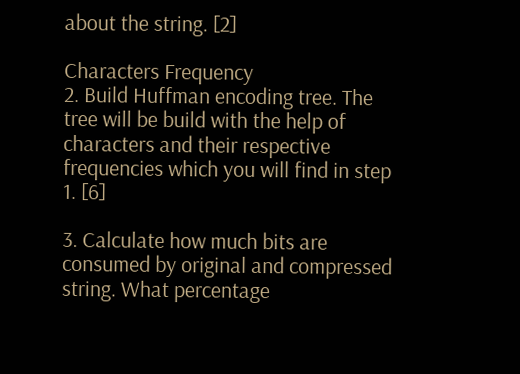about the string. [2]

Characters Frequency
2. Build Huffman encoding tree. The tree will be build with the help of characters and their respective frequencies which you will find in step 1. [6]

3. Calculate how much bits are consumed by original and compressed string. What percentage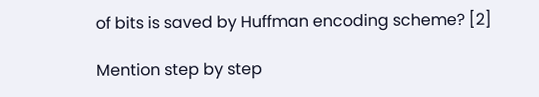of bits is saved by Huffman encoding scheme? [2]

Mention step by step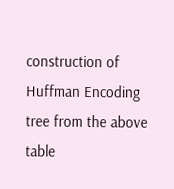construction of Huffman Encoding tree from the above table